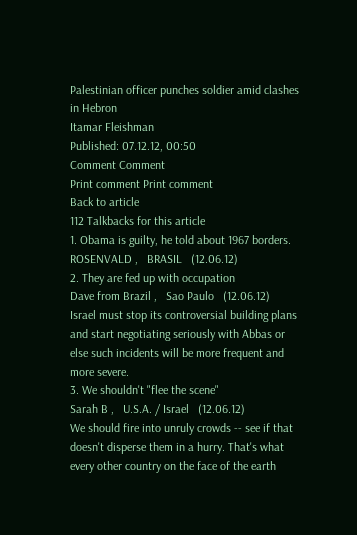Palestinian officer punches soldier amid clashes in Hebron
Itamar Fleishman
Published: 07.12.12, 00:50
Comment Comment
Print comment Print comment
Back to article
112 Talkbacks for this article
1. Obama is guilty, he told about 1967 borders.
ROSENVALD ,   BRASIL   (12.06.12)
2. They are fed up with occupation
Dave from Brazil ,   Sao Paulo   (12.06.12)
Israel must stop its controversial building plans and start negotiating seriously with Abbas or else such incidents will be more frequent and more severe.
3. We shouldn't "flee the scene"
Sarah B ,   U.S.A. / Israel   (12.06.12)
We should fire into unruly crowds -- see if that doesn't disperse them in a hurry. That's what every other country on the face of the earth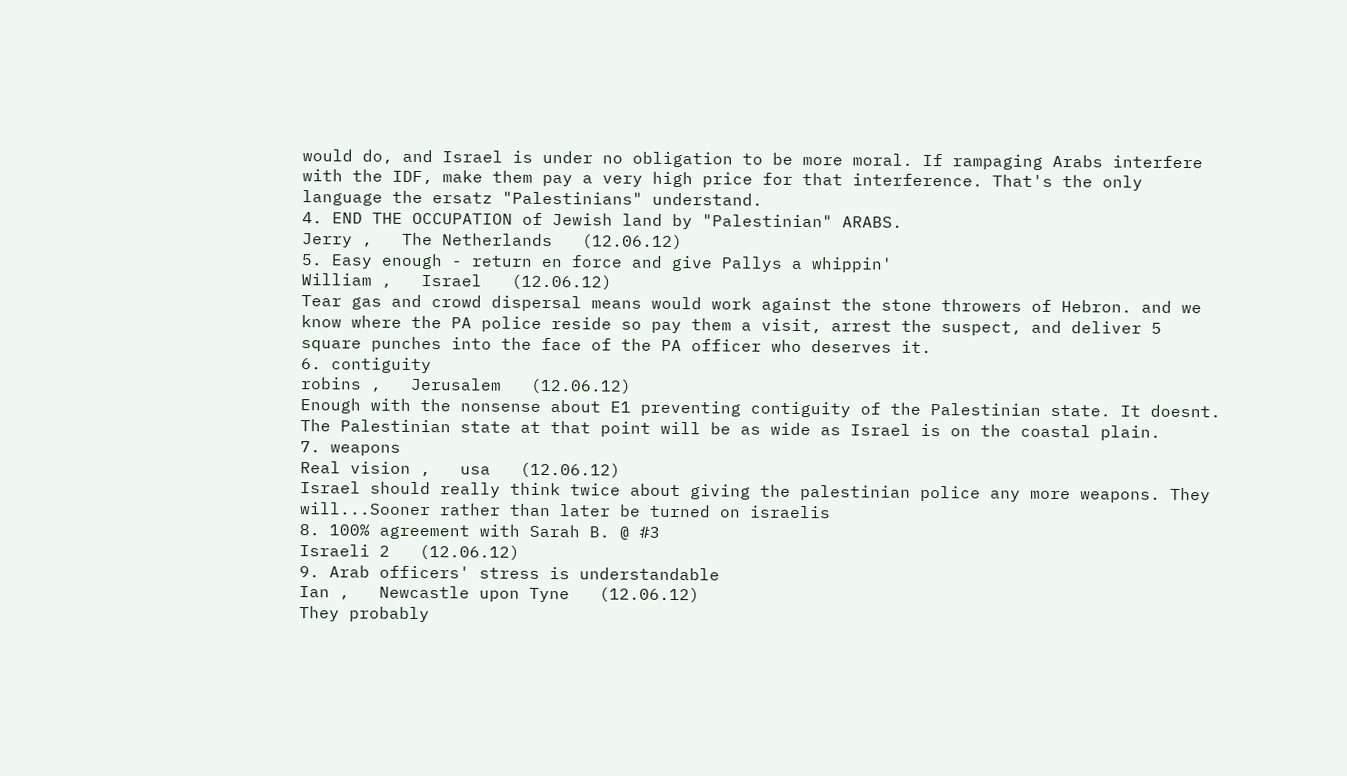would do, and Israel is under no obligation to be more moral. If rampaging Arabs interfere with the IDF, make them pay a very high price for that interference. That's the only language the ersatz "Palestinians" understand.
4. END THE OCCUPATION of Jewish land by "Palestinian" ARABS.
Jerry ,   The Netherlands   (12.06.12)
5. Easy enough - return en force and give Pallys a whippin'
William ,   Israel   (12.06.12)
Tear gas and crowd dispersal means would work against the stone throwers of Hebron. and we know where the PA police reside so pay them a visit, arrest the suspect, and deliver 5 square punches into the face of the PA officer who deserves it.
6. contiguity
robins ,   Jerusalem   (12.06.12)
Enough with the nonsense about E1 preventing contiguity of the Palestinian state. It doesnt. The Palestinian state at that point will be as wide as Israel is on the coastal plain.
7. weapons
Real vision ,   usa   (12.06.12)
Israel should really think twice about giving the palestinian police any more weapons. They will...Sooner rather than later be turned on israelis
8. 100% agreement with Sarah B. @ #3
Israeli 2   (12.06.12)
9. Arab officers' stress is understandable
Ian ,   Newcastle upon Tyne   (12.06.12)
They probably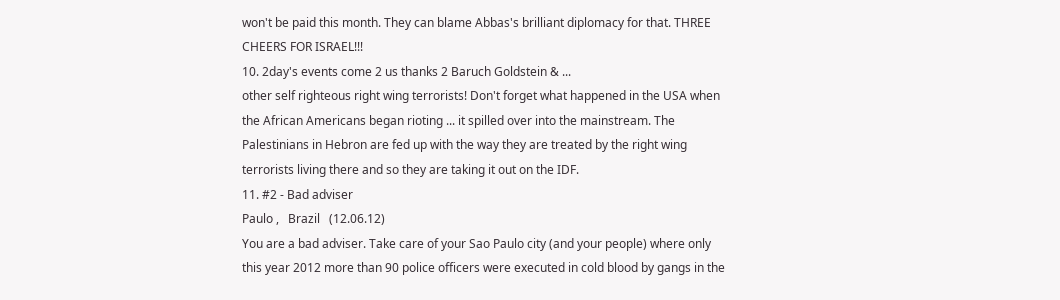won't be paid this month. They can blame Abbas's brilliant diplomacy for that. THREE CHEERS FOR ISRAEL!!!
10. 2day's events come 2 us thanks 2 Baruch Goldstein & ...
other self righteous right wing terrorists! Don't forget what happened in the USA when the African Americans began rioting ... it spilled over into the mainstream. The Palestinians in Hebron are fed up with the way they are treated by the right wing terrorists living there and so they are taking it out on the IDF.
11. #2 - Bad adviser
Paulo ,   Brazil   (12.06.12)
You are a bad adviser. Take care of your Sao Paulo city (and your people) where only this year 2012 more than 90 police officers were executed in cold blood by gangs in the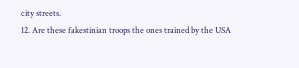city streets.
12. Are these fakestinian troops the ones trained by the USA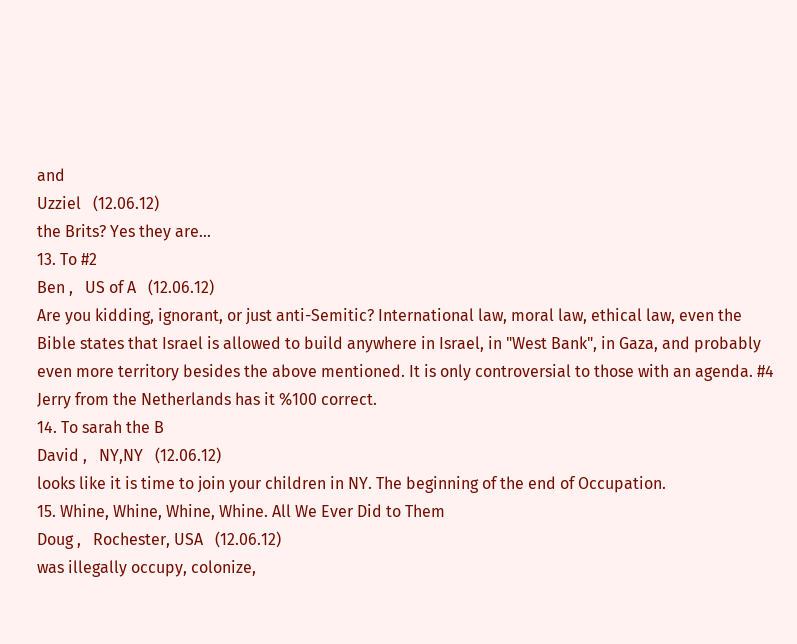and
Uzziel   (12.06.12)
the Brits? Yes they are...
13. To #2
Ben ,   US of A   (12.06.12)
Are you kidding, ignorant, or just anti-Semitic? International law, moral law, ethical law, even the Bible states that Israel is allowed to build anywhere in Israel, in "West Bank", in Gaza, and probably even more territory besides the above mentioned. It is only controversial to those with an agenda. #4 Jerry from the Netherlands has it %100 correct.
14. To sarah the B
David ,   NY,NY   (12.06.12)
looks like it is time to join your children in NY. The beginning of the end of Occupation.
15. Whine, Whine, Whine, Whine. All We Ever Did to Them
Doug ,   Rochester, USA   (12.06.12)
was illegally occupy, colonize,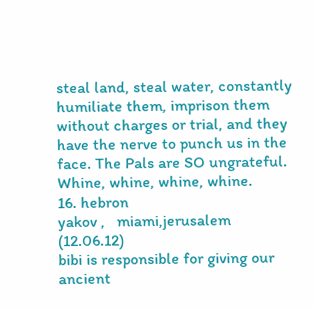steal land, steal water, constantly humiliate them, imprison them without charges or trial, and they have the nerve to punch us in the face. The Pals are SO ungrateful. Whine, whine, whine, whine.
16. hebron
yakov ,   miami,jerusalem   (12.06.12)
bibi is responsible for giving our ancient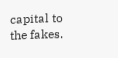capital to the fakes.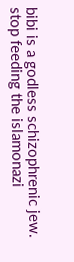bibi is a godless schizophrenic jew. stop feeding the islamonazi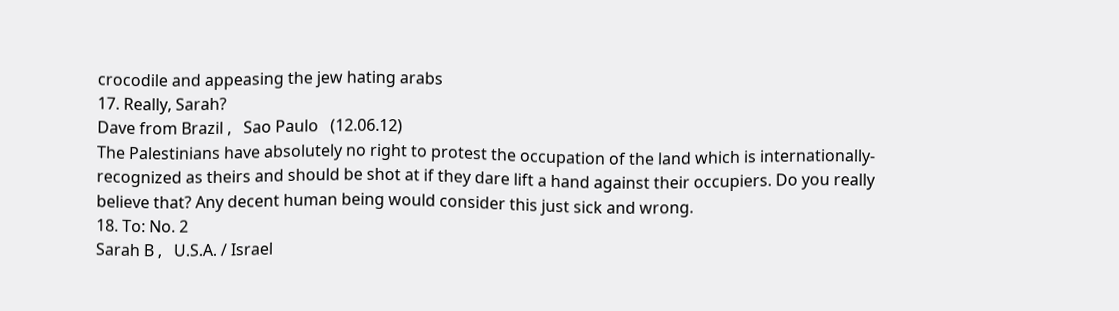crocodile and appeasing the jew hating arabs
17. Really, Sarah?
Dave from Brazil ,   Sao Paulo   (12.06.12)
The Palestinians have absolutely no right to protest the occupation of the land which is internationally-recognized as theirs and should be shot at if they dare lift a hand against their occupiers. Do you really believe that? Any decent human being would consider this just sick and wrong.
18. To: No. 2
Sarah B ,   U.S.A. / Israel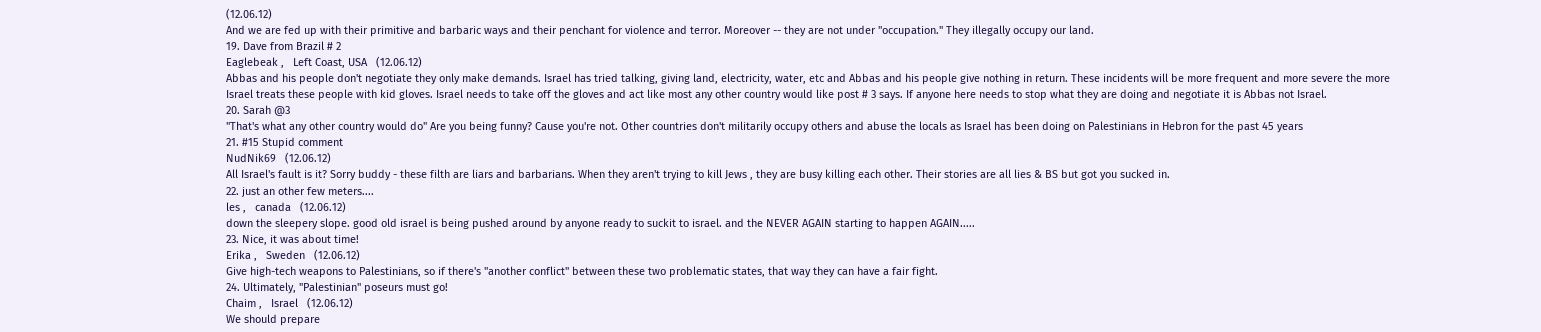(12.06.12)
And we are fed up with their primitive and barbaric ways and their penchant for violence and terror. Moreover -- they are not under "occupation." They illegally occupy our land.
19. Dave from Brazil # 2
Eaglebeak ,   Left Coast, USA   (12.06.12)
Abbas and his people don't negotiate they only make demands. Israel has tried talking, giving land, electricity, water, etc and Abbas and his people give nothing in return. These incidents will be more frequent and more severe the more Israel treats these people with kid gloves. Israel needs to take off the gloves and act like most any other country would like post # 3 says. If anyone here needs to stop what they are doing and negotiate it is Abbas not Israel.
20. Sarah @3
"That's what any other country would do" Are you being funny? Cause you're not. Other countries don't militarily occupy others and abuse the locals as Israel has been doing on Palestinians in Hebron for the past 45 years
21. #15 Stupid comment
NudNik69   (12.06.12)
All Israel's fault is it? Sorry buddy - these filth are liars and barbarians. When they aren't trying to kill Jews , they are busy killing each other. Their stories are all lies & BS but got you sucked in.
22. just an other few meters....
les ,   canada   (12.06.12)
down the sleepery slope. good old israel is being pushed around by anyone ready to suckit to israel. and the NEVER AGAIN starting to happen AGAIN.....
23. Nice, it was about time!
Erika ,   Sweden   (12.06.12)
Give high-tech weapons to Palestinians, so if there's "another conflict" between these two problematic states, that way they can have a fair fight.
24. Ultimately, "Palestinian" poseurs must go!
Chaim ,   Israel   (12.06.12)
We should prepare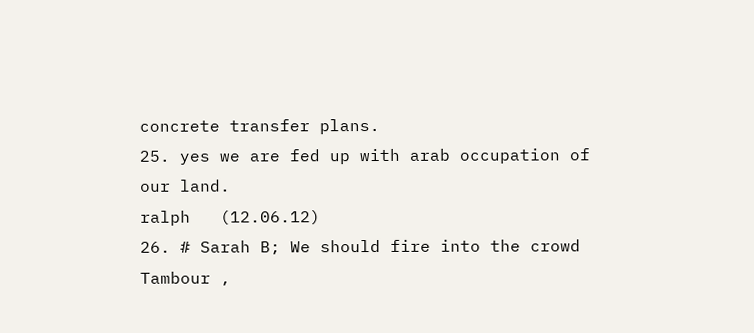concrete transfer plans.
25. yes we are fed up with arab occupation of our land.
ralph   (12.06.12)
26. # Sarah B; We should fire into the crowd
Tambour ,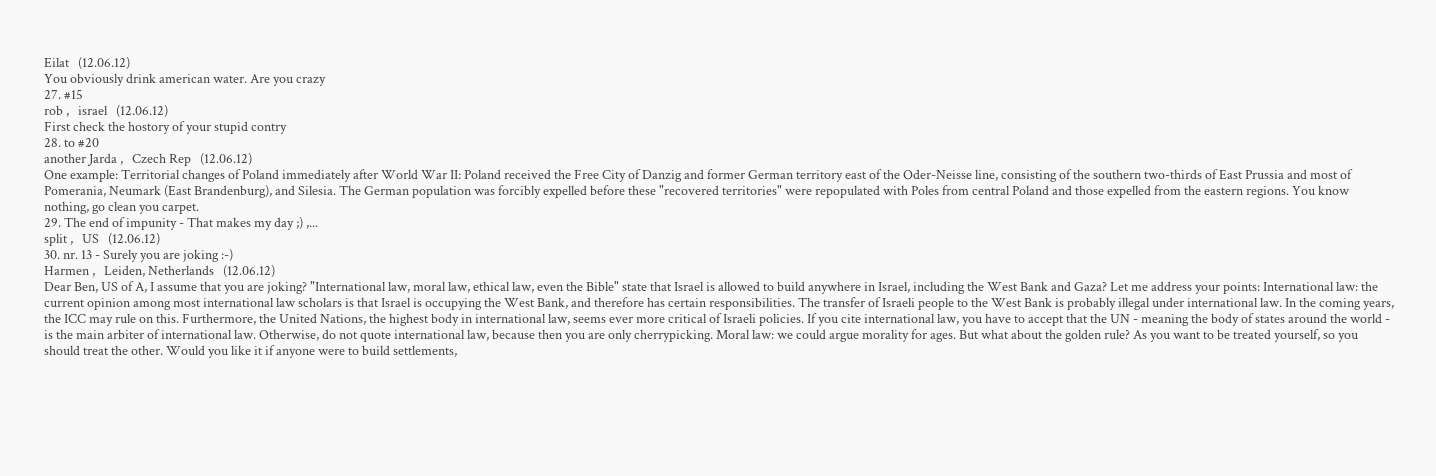Eilat   (12.06.12)
You obviously drink american water. Are you crazy
27. #15
rob ,   israel   (12.06.12)
First check the hostory of your stupid contry
28. to #20
another Jarda ,   Czech Rep   (12.06.12)
One example: Territorial changes of Poland immediately after World War II: Poland received the Free City of Danzig and former German territory east of the Oder-Neisse line, consisting of the southern two-thirds of East Prussia and most of Pomerania, Neumark (East Brandenburg), and Silesia. The German population was forcibly expelled before these "recovered territories" were repopulated with Poles from central Poland and those expelled from the eastern regions. You know nothing, go clean you carpet.
29. The end of impunity - That makes my day ;) ,...
split ,   US   (12.06.12)
30. nr. 13 - Surely you are joking :-)
Harmen ,   Leiden, Netherlands   (12.06.12)
Dear Ben, US of A, I assume that you are joking? "International law, moral law, ethical law, even the Bible" state that Israel is allowed to build anywhere in Israel, including the West Bank and Gaza? Let me address your points: International law: the current opinion among most international law scholars is that Israel is occupying the West Bank, and therefore has certain responsibilities. The transfer of Israeli people to the West Bank is probably illegal under international law. In the coming years, the ICC may rule on this. Furthermore, the United Nations, the highest body in international law, seems ever more critical of Israeli policies. If you cite international law, you have to accept that the UN - meaning the body of states around the world - is the main arbiter of international law. Otherwise, do not quote international law, because then you are only cherrypicking. Moral law: we could argue morality for ages. But what about the golden rule? As you want to be treated yourself, so you should treat the other. Would you like it if anyone were to build settlements,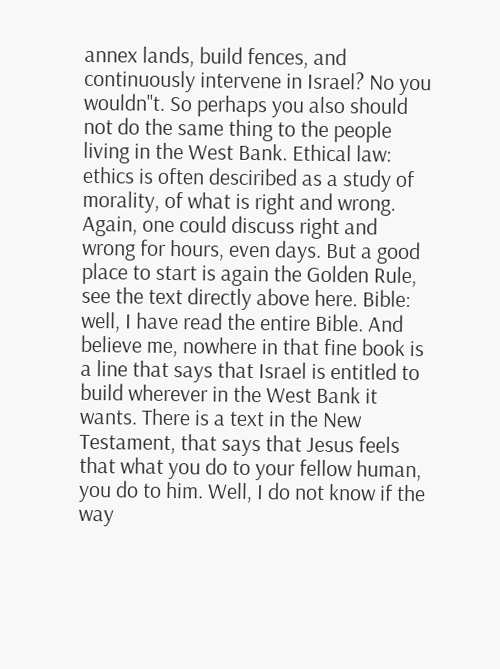annex lands, build fences, and continuously intervene in Israel? No you wouldn''t. So perhaps you also should not do the same thing to the people living in the West Bank. Ethical law: ethics is often desciribed as a study of morality, of what is right and wrong. Again, one could discuss right and wrong for hours, even days. But a good place to start is again the Golden Rule, see the text directly above here. Bible: well, I have read the entire Bible. And believe me, nowhere in that fine book is a line that says that Israel is entitled to build wherever in the West Bank it wants. There is a text in the New Testament, that says that Jesus feels that what you do to your fellow human, you do to him. Well, I do not know if the way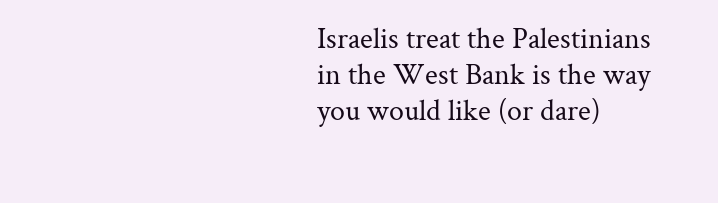Israelis treat the Palestinians in the West Bank is the way you would like (or dare)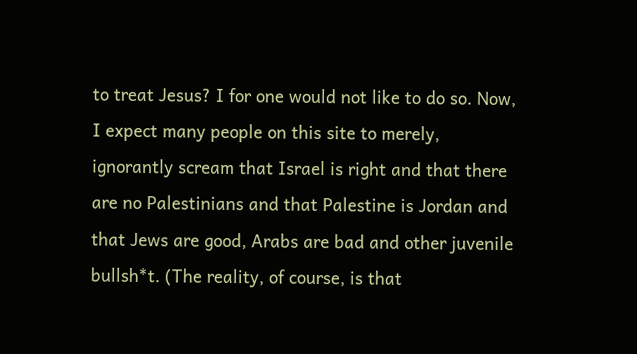to treat Jesus? I for one would not like to do so. Now, I expect many people on this site to merely, ignorantly scream that Israel is right and that there are no Palestinians and that Palestine is Jordan and that Jews are good, Arabs are bad and other juvenile bullsh*t. (The reality, of course, is that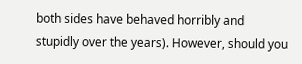both sides have behaved horribly and stupidly over the years). However, should you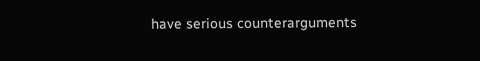have serious counterarguments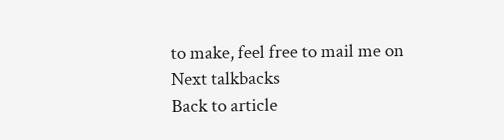to make, feel free to mail me on
Next talkbacks
Back to article